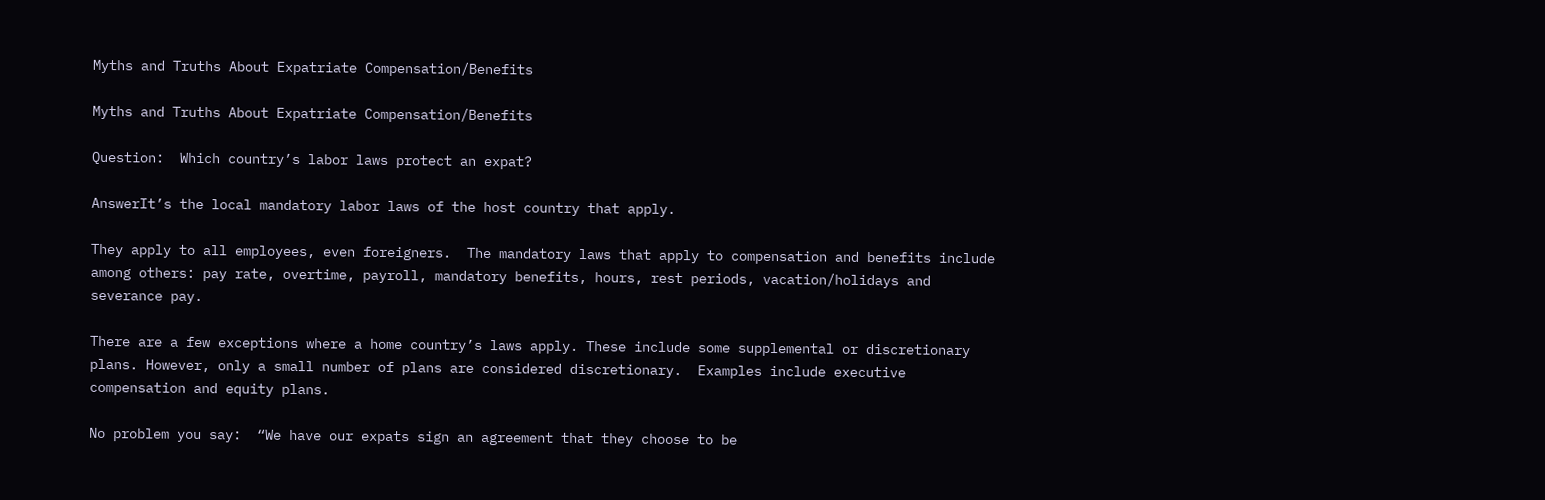Myths and Truths About Expatriate Compensation/Benefits

Myths and Truths About Expatriate Compensation/Benefits

Question:  Which country’s labor laws protect an expat?

AnswerIt’s the local mandatory labor laws of the host country that apply.

They apply to all employees, even foreigners.  The mandatory laws that apply to compensation and benefits include among others: pay rate, overtime, payroll, mandatory benefits, hours, rest periods, vacation/holidays and severance pay.

There are a few exceptions where a home country’s laws apply. These include some supplemental or discretionary plans. However, only a small number of plans are considered discretionary.  Examples include executive compensation and equity plans.

No problem you say:  “We have our expats sign an agreement that they choose to be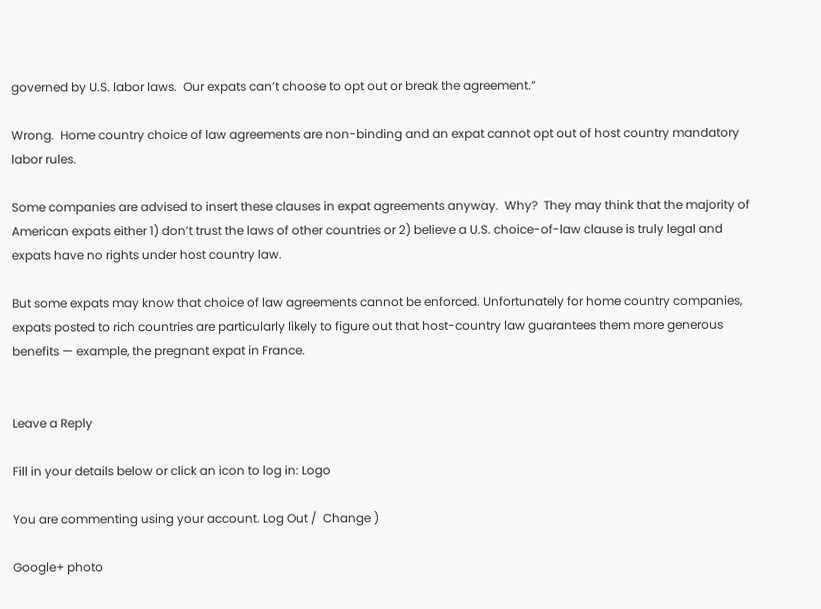governed by U.S. labor laws.  Our expats can’t choose to opt out or break the agreement.”

Wrong.  Home country choice of law agreements are non-binding and an expat cannot opt out of host country mandatory labor rules.

Some companies are advised to insert these clauses in expat agreements anyway.  Why?  They may think that the majority of American expats either 1) don’t trust the laws of other countries or 2) believe a U.S. choice-of-law clause is truly legal and expats have no rights under host country law.

But some expats may know that choice of law agreements cannot be enforced. Unfortunately for home country companies, expats posted to rich countries are particularly likely to figure out that host-country law guarantees them more generous benefits — example, the pregnant expat in France.


Leave a Reply

Fill in your details below or click an icon to log in: Logo

You are commenting using your account. Log Out /  Change )

Google+ photo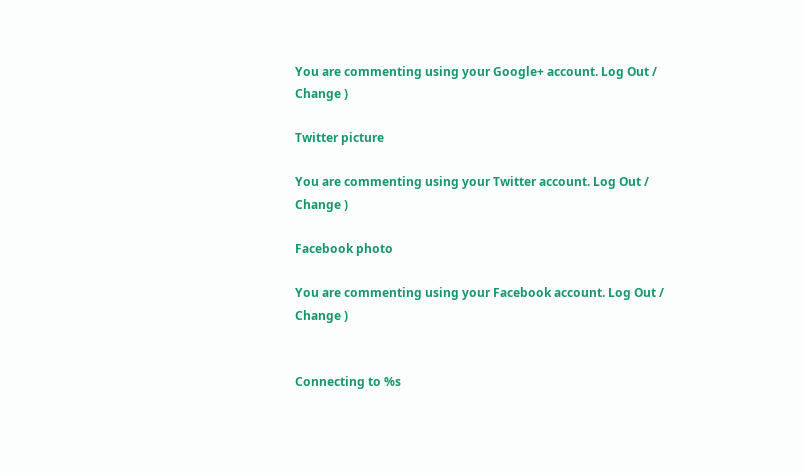You are commenting using your Google+ account. Log Out /  Change )

Twitter picture

You are commenting using your Twitter account. Log Out /  Change )

Facebook photo

You are commenting using your Facebook account. Log Out /  Change )


Connecting to %s